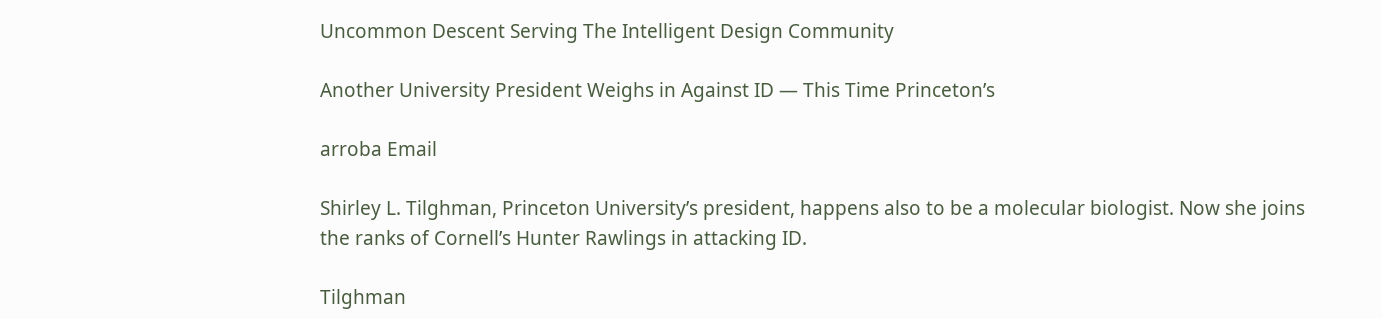Uncommon Descent Serving The Intelligent Design Community

Another University President Weighs in Against ID — This Time Princeton’s

arroba Email

Shirley L. Tilghman, Princeton University’s president, happens also to be a molecular biologist. Now she joins the ranks of Cornell’s Hunter Rawlings in attacking ID.

Tilghman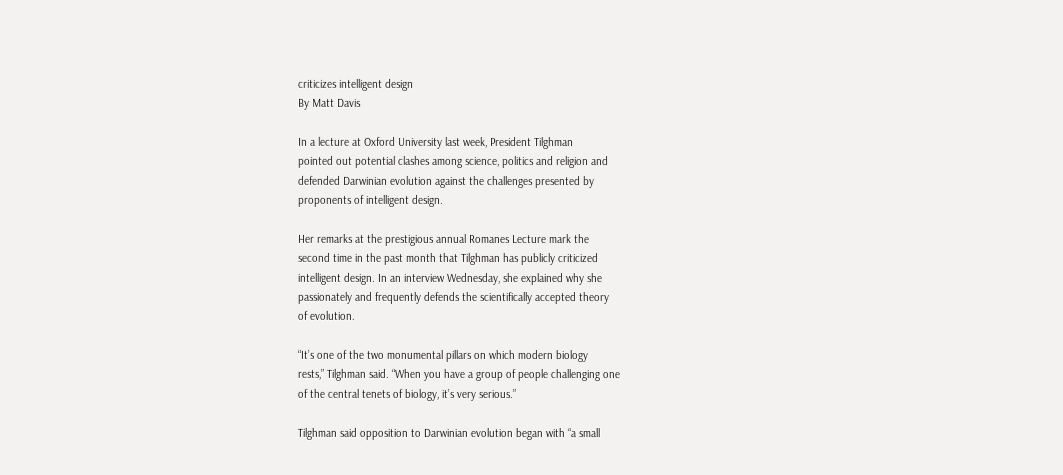criticizes intelligent design
By Matt Davis

In a lecture at Oxford University last week, President Tilghman
pointed out potential clashes among science, politics and religion and
defended Darwinian evolution against the challenges presented by
proponents of intelligent design.

Her remarks at the prestigious annual Romanes Lecture mark the
second time in the past month that Tilghman has publicly criticized
intelligent design. In an interview Wednesday, she explained why she
passionately and frequently defends the scientifically accepted theory
of evolution.

“It’s one of the two monumental pillars on which modern biology
rests,” Tilghman said. “When you have a group of people challenging one
of the central tenets of biology, it’s very serious.”

Tilghman said opposition to Darwinian evolution began with “a small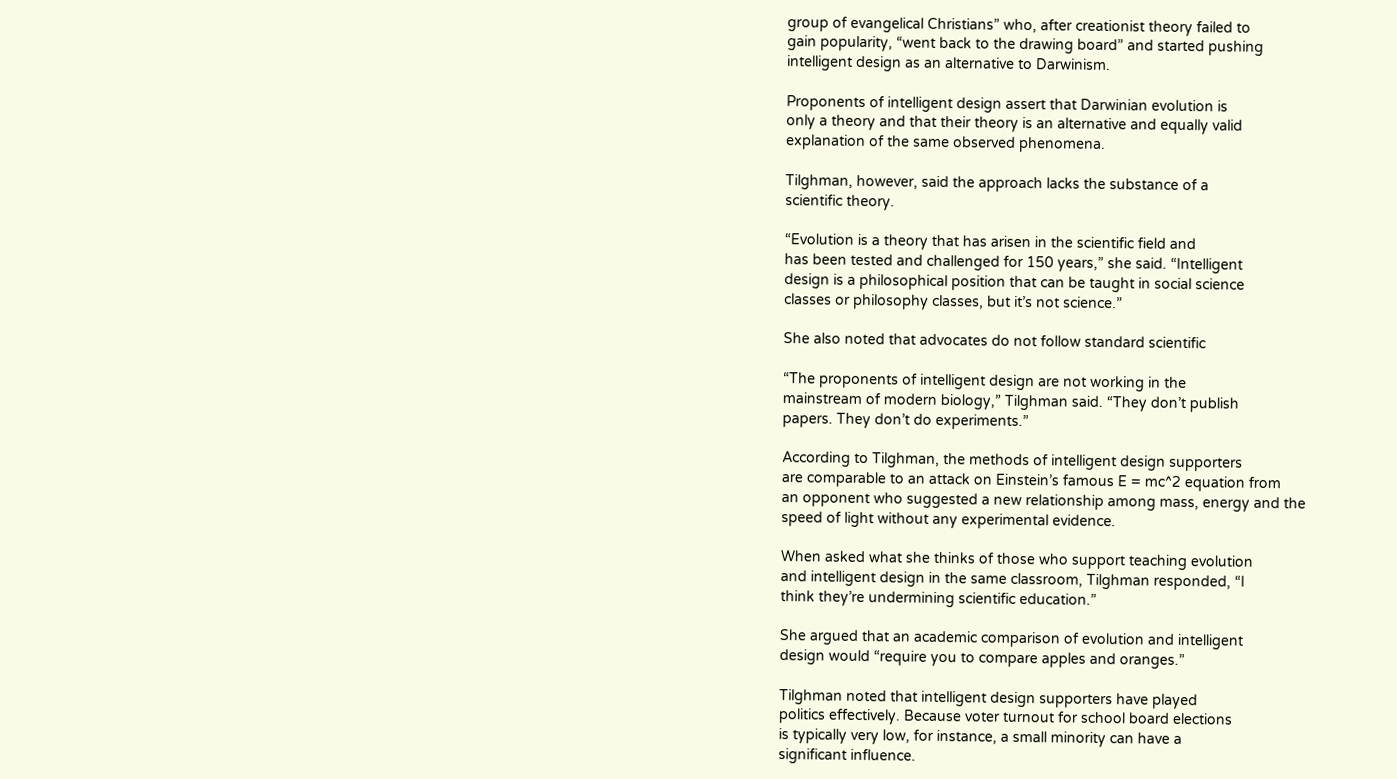group of evangelical Christians” who, after creationist theory failed to
gain popularity, “went back to the drawing board” and started pushing
intelligent design as an alternative to Darwinism.

Proponents of intelligent design assert that Darwinian evolution is
only a theory and that their theory is an alternative and equally valid
explanation of the same observed phenomena.

Tilghman, however, said the approach lacks the substance of a
scientific theory.

“Evolution is a theory that has arisen in the scientific field and
has been tested and challenged for 150 years,” she said. “Intelligent
design is a philosophical position that can be taught in social science
classes or philosophy classes, but it’s not science.”

She also noted that advocates do not follow standard scientific

“The proponents of intelligent design are not working in the
mainstream of modern biology,” Tilghman said. “They don’t publish
papers. They don’t do experiments.”

According to Tilghman, the methods of intelligent design supporters
are comparable to an attack on Einstein’s famous E = mc^2 equation from
an opponent who suggested a new relationship among mass, energy and the
speed of light without any experimental evidence.

When asked what she thinks of those who support teaching evolution
and intelligent design in the same classroom, Tilghman responded, “I
think they’re undermining scientific education.”

She argued that an academic comparison of evolution and intelligent
design would “require you to compare apples and oranges.”

Tilghman noted that intelligent design supporters have played
politics effectively. Because voter turnout for school board elections
is typically very low, for instance, a small minority can have a
significant influence.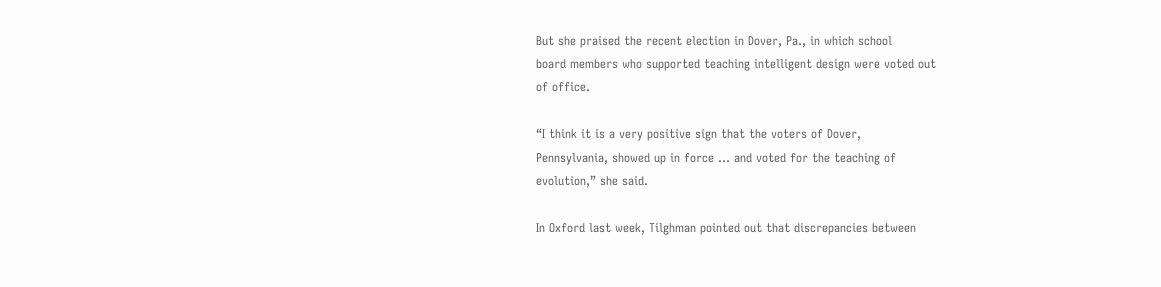But she praised the recent election in Dover, Pa., in which school
board members who supported teaching intelligent design were voted out
of office.

“I think it is a very positive sign that the voters of Dover,
Pennsylvania, showed up in force … and voted for the teaching of
evolution,” she said.

In Oxford last week, Tilghman pointed out that discrepancies between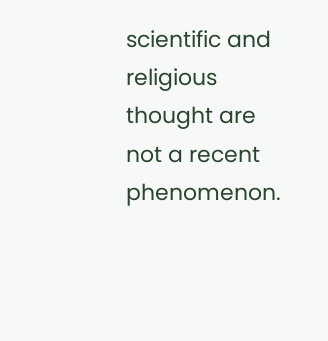scientific and religious thought are not a recent phenomenon.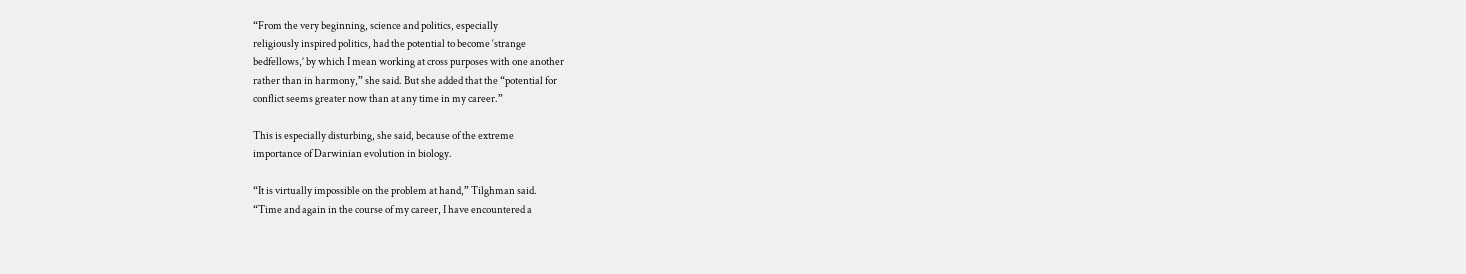“From the very beginning, science and politics, especially
religiously inspired politics, had the potential to become ‘strange
bedfellows,’ by which I mean working at cross purposes with one another
rather than in harmony,” she said. But she added that the “potential for
conflict seems greater now than at any time in my career.”

This is especially disturbing, she said, because of the extreme
importance of Darwinian evolution in biology.

“It is virtually impossible on the problem at hand,” Tilghman said.
“Time and again in the course of my career, I have encountered a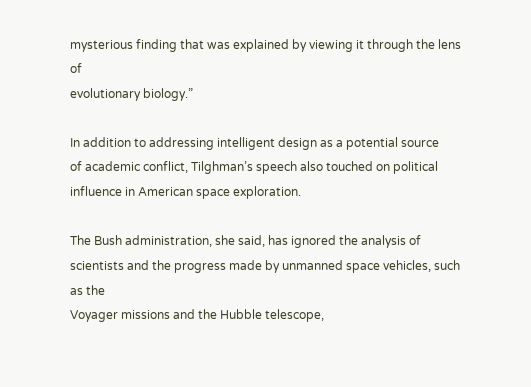mysterious finding that was explained by viewing it through the lens of
evolutionary biology.”

In addition to addressing intelligent design as a potential source
of academic conflict, Tilghman’s speech also touched on political
influence in American space exploration.

The Bush administration, she said, has ignored the analysis of
scientists and the progress made by unmanned space vehicles, such as the
Voyager missions and the Hubble telescope,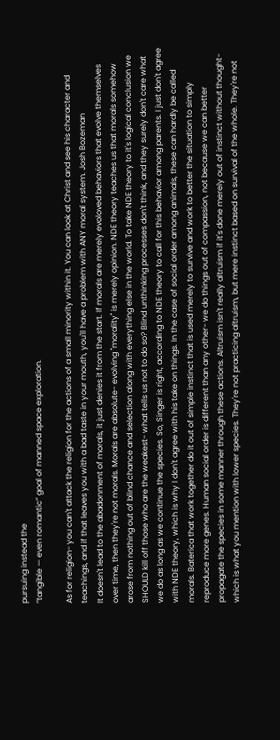pursuing instead the
“tangible — even romantic” goal of manned space exploration.

As for religion- you can't attack the religion for the actions of a small minority within it. You can look at Christ and see his character and teachings, and if that leaves you with a bad taste in your mouth, you'll have a problem with ANY moral system. Josh Bozeman
It doesn't lead to the abadonment of morals, it just denies it from the start. If morals are merely evoloved behaviors that evolve themselves over time, then they're not morals. Morals are absolute- evolving "morality" is merely opinion. NDE theory teaches us that morals somehow arose from nothing out of blind chance and selection along with everything else in the world. To take NDE theory to it's logical conclusion we SHOULD kill off those who are the weakest- what tells us not to do so? Blind unthinking processes don't think, and they surely don't care what we do as long as we continue the species. So, Singer is right, according to NDE theory to call for this behavior among parents. I just don't agree with NDE theory, which is why I don't agree with his take on things. In the case of social order among animals, these can hardly be called morals. Baterica that work together do it out of simple instinct that is used merely to survive and work to better the situation to simply reproduce more genes. Human social order is different than any other- we do things out of compassion, not because we can better propagate the species in some manner through these actions. Altruism isn't really altruism if it's done merely out of instinct without thought- which is what you mention with lower species. They're not practicing altruism, but mere instinct based on survival of the whole. They're not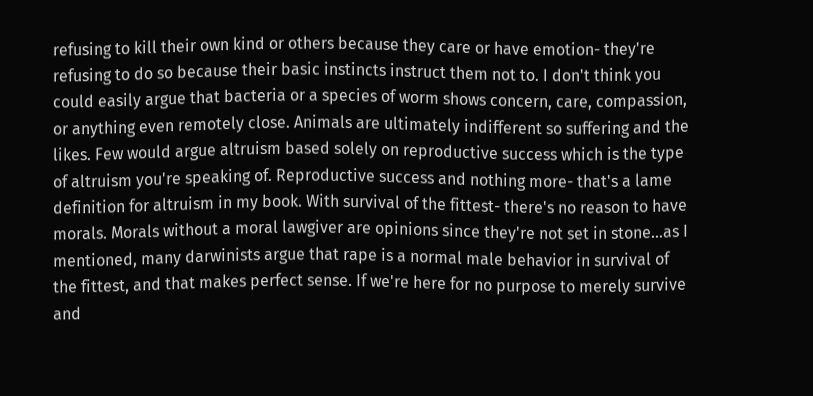refusing to kill their own kind or others because they care or have emotion- they're refusing to do so because their basic instincts instruct them not to. I don't think you could easily argue that bacteria or a species of worm shows concern, care, compassion, or anything even remotely close. Animals are ultimately indifferent so suffering and the likes. Few would argue altruism based solely on reproductive success which is the type of altruism you're speaking of. Reproductive success and nothing more- that's a lame definition for altruism in my book. With survival of the fittest- there's no reason to have morals. Morals without a moral lawgiver are opinions since they're not set in stone...as I mentioned, many darwinists argue that rape is a normal male behavior in survival of the fittest, and that makes perfect sense. If we're here for no purpose to merely survive and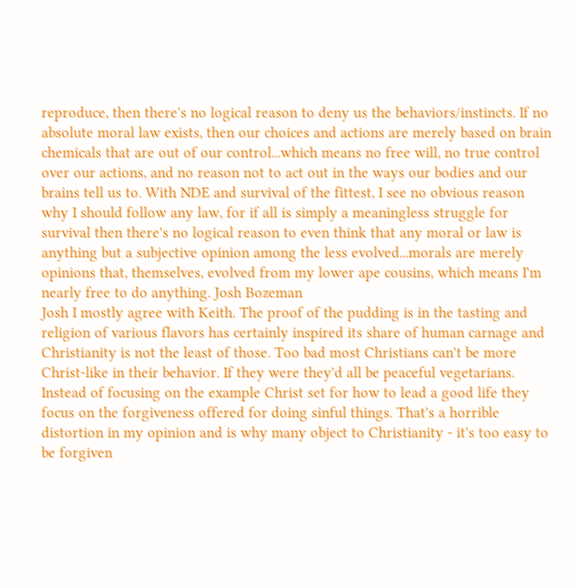reproduce, then there's no logical reason to deny us the behaviors/instincts. If no absolute moral law exists, then our choices and actions are merely based on brain chemicals that are out of our control...which means no free will, no true control over our actions, and no reason not to act out in the ways our bodies and our brains tell us to. With NDE and survival of the fittest, I see no obvious reason why I should follow any law, for if all is simply a meaningless struggle for survival then there's no logical reason to even think that any moral or law is anything but a subjective opinion among the less evolved...morals are merely opinions that, themselves, evolved from my lower ape cousins, which means I'm nearly free to do anything. Josh Bozeman
Josh I mostly agree with Keith. The proof of the pudding is in the tasting and religion of various flavors has certainly inspired its share of human carnage and Christianity is not the least of those. Too bad most Christians can't be more Christ-like in their behavior. If they were they'd all be peaceful vegetarians. Instead of focusing on the example Christ set for how to lead a good life they focus on the forgiveness offered for doing sinful things. That's a horrible distortion in my opinion and is why many object to Christianity - it's too easy to be forgiven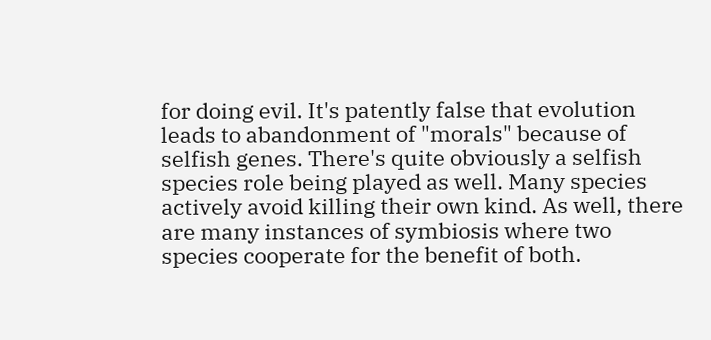for doing evil. It's patently false that evolution leads to abandonment of "morals" because of selfish genes. There's quite obviously a selfish species role being played as well. Many species actively avoid killing their own kind. As well, there are many instances of symbiosis where two species cooperate for the benefit of both.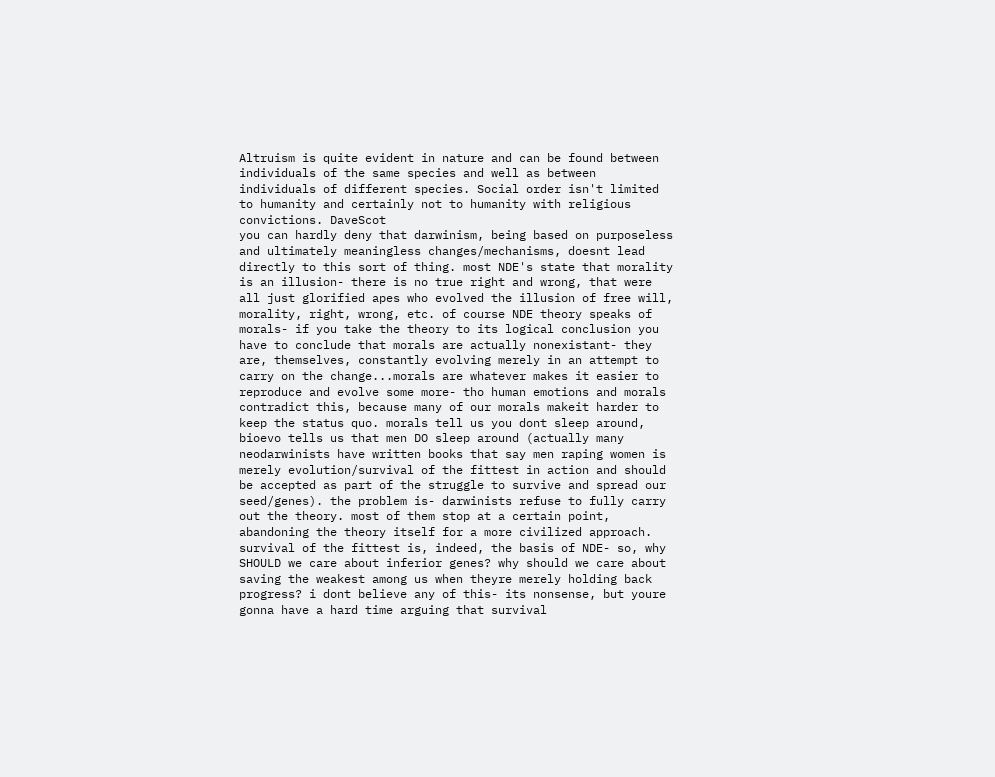Altruism is quite evident in nature and can be found between individuals of the same species and well as between individuals of different species. Social order isn't limited to humanity and certainly not to humanity with religious convictions. DaveScot
you can hardly deny that darwinism, being based on purposeless and ultimately meaningless changes/mechanisms, doesnt lead directly to this sort of thing. most NDE's state that morality is an illusion- there is no true right and wrong, that were all just glorified apes who evolved the illusion of free will, morality, right, wrong, etc. of course NDE theory speaks of morals- if you take the theory to its logical conclusion you have to conclude that morals are actually nonexistant- they are, themselves, constantly evolving merely in an attempt to carry on the change...morals are whatever makes it easier to reproduce and evolve some more- tho human emotions and morals contradict this, because many of our morals makeit harder to keep the status quo. morals tell us you dont sleep around, bioevo tells us that men DO sleep around (actually many neodarwinists have written books that say men raping women is merely evolution/survival of the fittest in action and should be accepted as part of the struggle to survive and spread our seed/genes). the problem is- darwinists refuse to fully carry out the theory. most of them stop at a certain point, abandoning the theory itself for a more civilized approach. survival of the fittest is, indeed, the basis of NDE- so, why SHOULD we care about inferior genes? why should we care about saving the weakest among us when theyre merely holding back progress? i dont believe any of this- its nonsense, but youre gonna have a hard time arguing that survival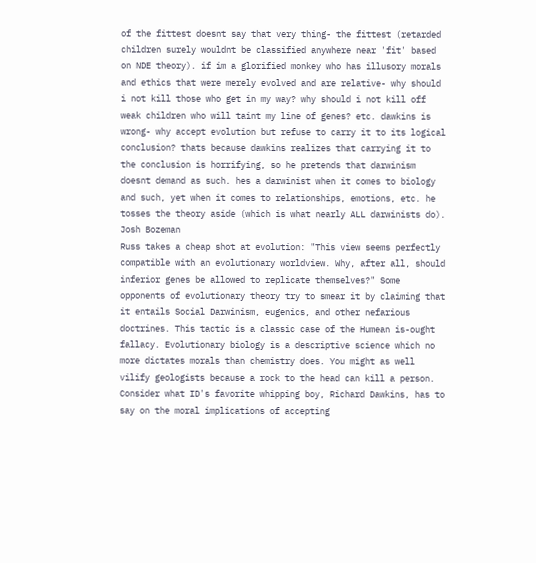of the fittest doesnt say that very thing- the fittest (retarded children surely wouldnt be classified anywhere near 'fit' based on NDE theory). if im a glorified monkey who has illusory morals and ethics that were merely evolved and are relative- why should i not kill those who get in my way? why should i not kill off weak children who will taint my line of genes? etc. dawkins is wrong- why accept evolution but refuse to carry it to its logical conclusion? thats because dawkins realizes that carrying it to the conclusion is horrifying, so he pretends that darwinism doesnt demand as such. hes a darwinist when it comes to biology and such, yet when it comes to relationships, emotions, etc. he tosses the theory aside (which is what nearly ALL darwinists do). Josh Bozeman
Russ takes a cheap shot at evolution: "This view seems perfectly compatible with an evolutionary worldview. Why, after all, should inferior genes be allowed to replicate themselves?" Some opponents of evolutionary theory try to smear it by claiming that it entails Social Darwinism, eugenics, and other nefarious doctrines. This tactic is a classic case of the Humean is-ought fallacy. Evolutionary biology is a descriptive science which no more dictates morals than chemistry does. You might as well vilify geologists because a rock to the head can kill a person. Consider what ID's favorite whipping boy, Richard Dawkins, has to say on the moral implications of accepting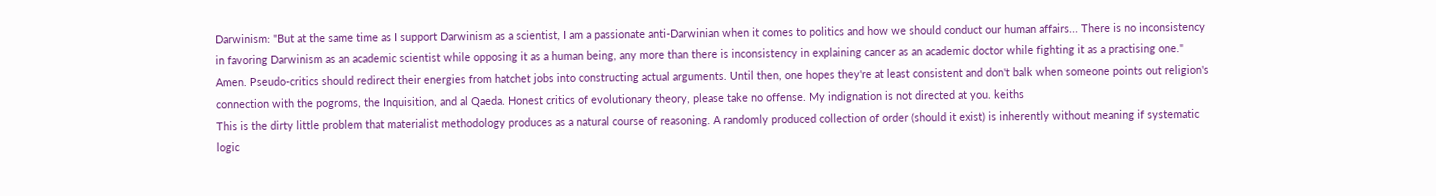Darwinism: "But at the same time as I support Darwinism as a scientist, I am a passionate anti-Darwinian when it comes to politics and how we should conduct our human affairs... There is no inconsistency in favoring Darwinism as an academic scientist while opposing it as a human being, any more than there is inconsistency in explaining cancer as an academic doctor while fighting it as a practising one." Amen. Pseudo-critics should redirect their energies from hatchet jobs into constructing actual arguments. Until then, one hopes they're at least consistent and don't balk when someone points out religion's connection with the pogroms, the Inquisition, and al Qaeda. Honest critics of evolutionary theory, please take no offense. My indignation is not directed at you. keiths
This is the dirty little problem that materialist methodology produces as a natural course of reasoning. A randomly produced collection of order (should it exist) is inherently without meaning if systematic logic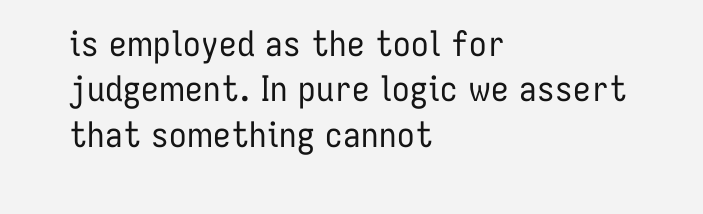is employed as the tool for judgement. In pure logic we assert that something cannot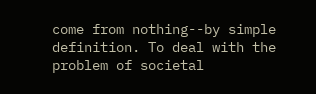come from nothing--by simple definition. To deal with the problem of societal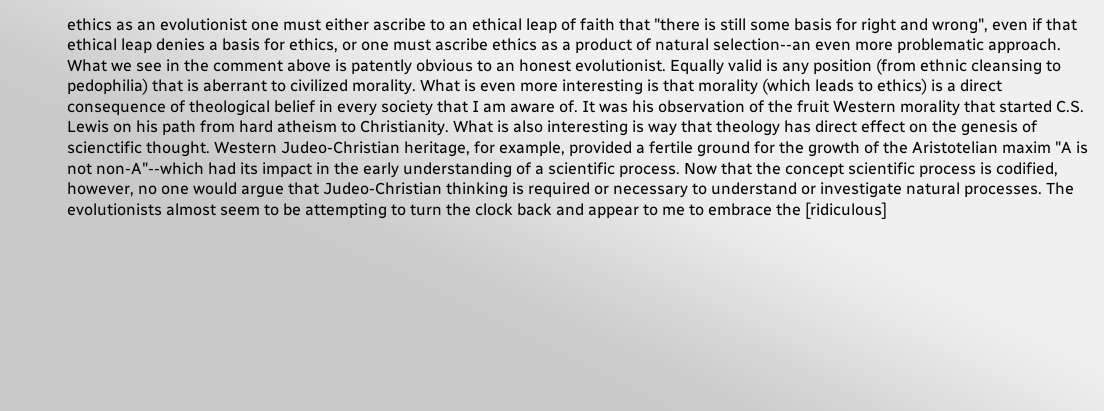ethics as an evolutionist one must either ascribe to an ethical leap of faith that "there is still some basis for right and wrong", even if that ethical leap denies a basis for ethics, or one must ascribe ethics as a product of natural selection--an even more problematic approach. What we see in the comment above is patently obvious to an honest evolutionist. Equally valid is any position (from ethnic cleansing to pedophilia) that is aberrant to civilized morality. What is even more interesting is that morality (which leads to ethics) is a direct consequence of theological belief in every society that I am aware of. It was his observation of the fruit Western morality that started C.S. Lewis on his path from hard atheism to Christianity. What is also interesting is way that theology has direct effect on the genesis of scienctific thought. Western Judeo-Christian heritage, for example, provided a fertile ground for the growth of the Aristotelian maxim "A is not non-A"--which had its impact in the early understanding of a scientific process. Now that the concept scientific process is codified, however, no one would argue that Judeo-Christian thinking is required or necessary to understand or investigate natural processes. The evolutionists almost seem to be attempting to turn the clock back and appear to me to embrace the [ridiculous]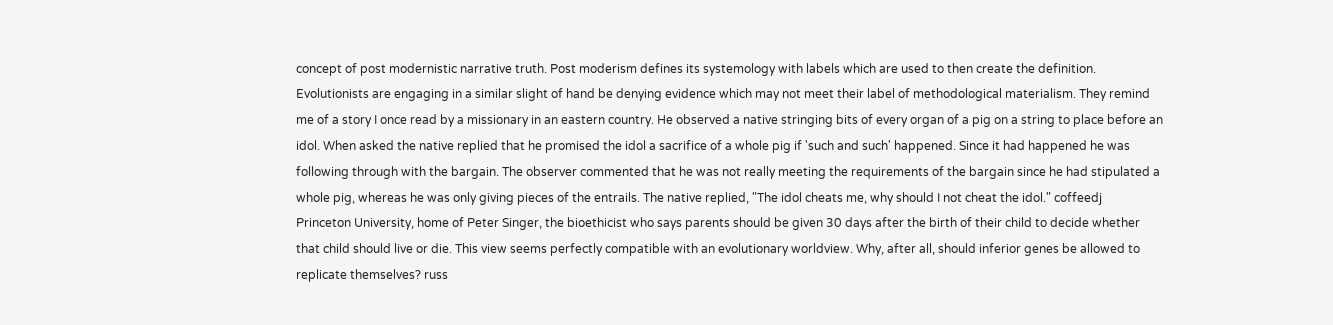concept of post modernistic narrative truth. Post moderism defines its systemology with labels which are used to then create the definition. Evolutionists are engaging in a similar slight of hand be denying evidence which may not meet their label of methodological materialism. They remind me of a story I once read by a missionary in an eastern country. He observed a native stringing bits of every organ of a pig on a string to place before an idol. When asked the native replied that he promised the idol a sacrifice of a whole pig if 'such and such' happened. Since it had happened he was following through with the bargain. The observer commented that he was not really meeting the requirements of the bargain since he had stipulated a whole pig, whereas he was only giving pieces of the entrails. The native replied, "The idol cheats me, why should I not cheat the idol." coffeedj
Princeton University, home of Peter Singer, the bioethicist who says parents should be given 30 days after the birth of their child to decide whether that child should live or die. This view seems perfectly compatible with an evolutionary worldview. Why, after all, should inferior genes be allowed to replicate themselves? russ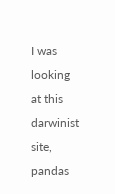I was looking at this darwinist site, pandas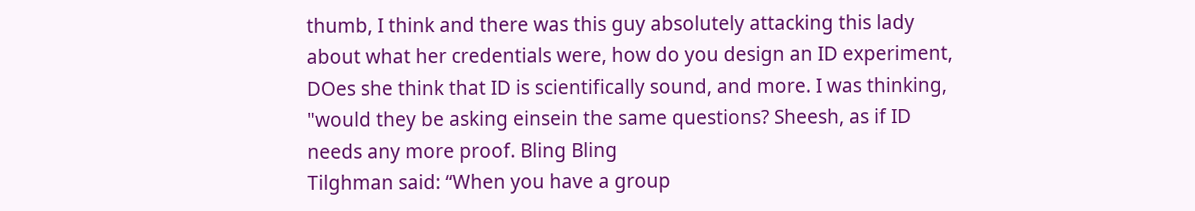thumb, I think and there was this guy absolutely attacking this lady about what her credentials were, how do you design an ID experiment, DOes she think that ID is scientifically sound, and more. I was thinking, "would they be asking einsein the same questions? Sheesh, as if ID needs any more proof. Bling Bling
Tilghman said: “When you have a group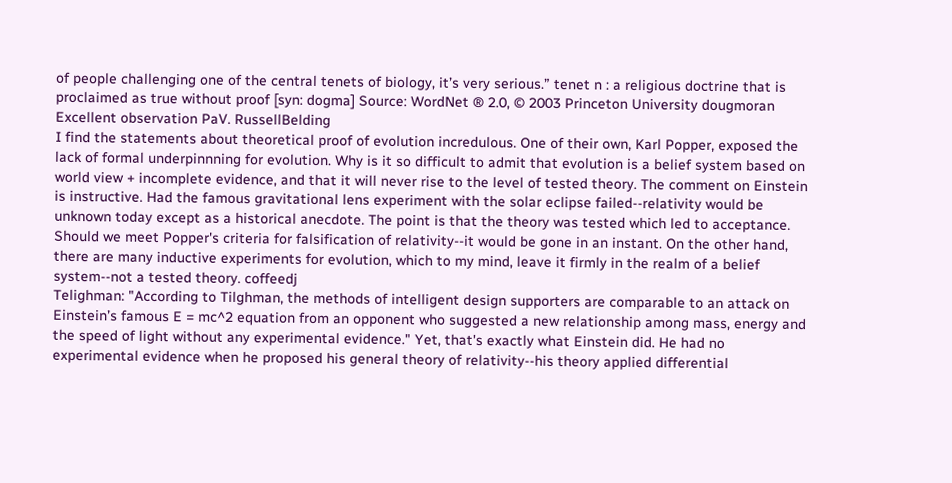of people challenging one of the central tenets of biology, it’s very serious.” tenet n : a religious doctrine that is proclaimed as true without proof [syn: dogma] Source: WordNet ® 2.0, © 2003 Princeton University dougmoran
Excellent observation PaV. RussellBelding
I find the statements about theoretical proof of evolution incredulous. One of their own, Karl Popper, exposed the lack of formal underpinnning for evolution. Why is it so difficult to admit that evolution is a belief system based on world view + incomplete evidence, and that it will never rise to the level of tested theory. The comment on Einstein is instructive. Had the famous gravitational lens experiment with the solar eclipse failed--relativity would be unknown today except as a historical anecdote. The point is that the theory was tested which led to acceptance. Should we meet Popper's criteria for falsification of relativity--it would be gone in an instant. On the other hand, there are many inductive experiments for evolution, which to my mind, leave it firmly in the realm of a belief system--not a tested theory. coffeedj
Telighman: "According to Tilghman, the methods of intelligent design supporters are comparable to an attack on Einstein’s famous E = mc^2 equation from an opponent who suggested a new relationship among mass, energy and the speed of light without any experimental evidence." Yet, that's exactly what Einstein did. He had no experimental evidence when he proposed his general theory of relativity--his theory applied differential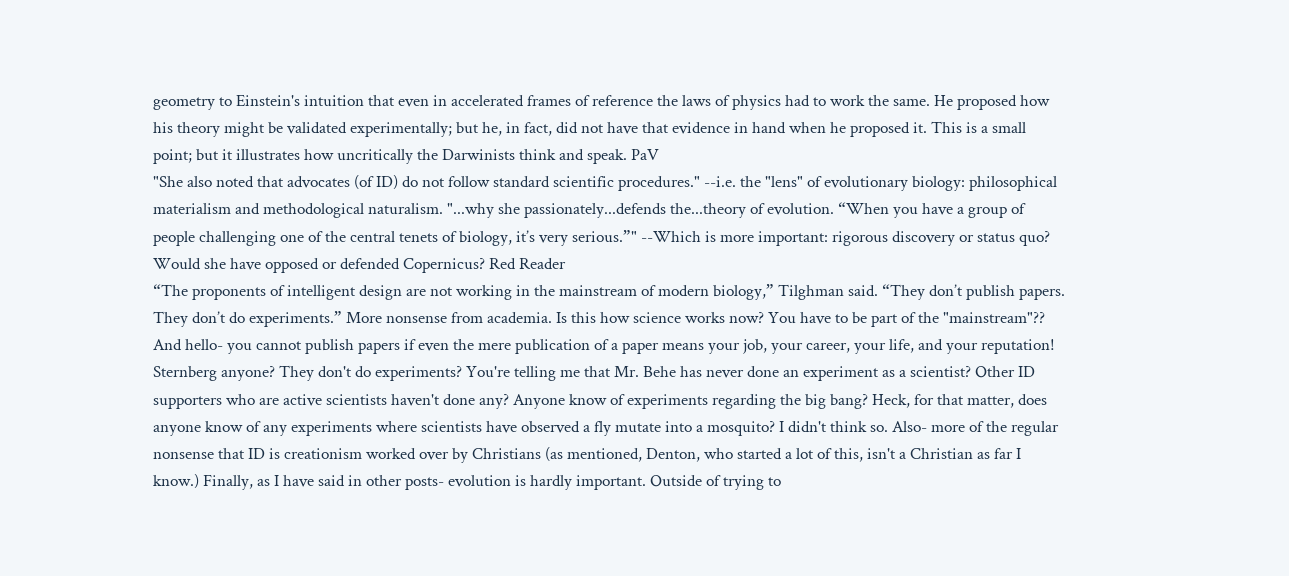geometry to Einstein's intuition that even in accelerated frames of reference the laws of physics had to work the same. He proposed how his theory might be validated experimentally; but he, in fact, did not have that evidence in hand when he proposed it. This is a small point; but it illustrates how uncritically the Darwinists think and speak. PaV
"She also noted that advocates (of ID) do not follow standard scientific procedures." --i.e. the "lens" of evolutionary biology: philosophical materialism and methodological naturalism. "...why she passionately...defends the...theory of evolution. “When you have a group of people challenging one of the central tenets of biology, it’s very serious.”" --Which is more important: rigorous discovery or status quo? Would she have opposed or defended Copernicus? Red Reader
“The proponents of intelligent design are not working in the mainstream of modern biology,” Tilghman said. “They don’t publish papers. They don’t do experiments.” More nonsense from academia. Is this how science works now? You have to be part of the "mainstream"?? And hello- you cannot publish papers if even the mere publication of a paper means your job, your career, your life, and your reputation! Sternberg anyone? They don't do experiments? You're telling me that Mr. Behe has never done an experiment as a scientist? Other ID supporters who are active scientists haven't done any? Anyone know of experiments regarding the big bang? Heck, for that matter, does anyone know of any experiments where scientists have observed a fly mutate into a mosquito? I didn't think so. Also- more of the regular nonsense that ID is creationism worked over by Christians (as mentioned, Denton, who started a lot of this, isn't a Christian as far I know.) Finally, as I have said in other posts- evolution is hardly important. Outside of trying to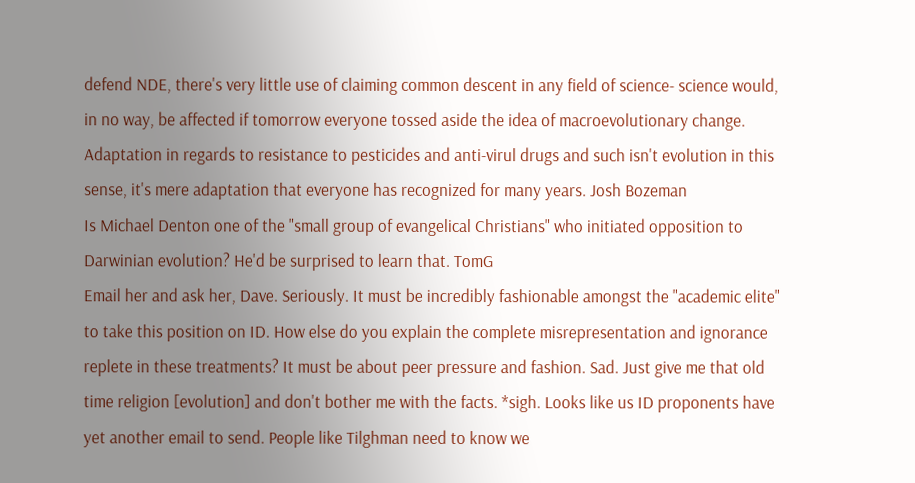defend NDE, there's very little use of claiming common descent in any field of science- science would, in no way, be affected if tomorrow everyone tossed aside the idea of macroevolutionary change. Adaptation in regards to resistance to pesticides and anti-virul drugs and such isn't evolution in this sense, it's mere adaptation that everyone has recognized for many years. Josh Bozeman
Is Michael Denton one of the "small group of evangelical Christians" who initiated opposition to Darwinian evolution? He'd be surprised to learn that. TomG
Email her and ask her, Dave. Seriously. It must be incredibly fashionable amongst the "academic elite" to take this position on ID. How else do you explain the complete misrepresentation and ignorance replete in these treatments? It must be about peer pressure and fashion. Sad. Just give me that old time religion [evolution] and don't bother me with the facts. *sigh. Looks like us ID proponents have yet another email to send. People like Tilghman need to know we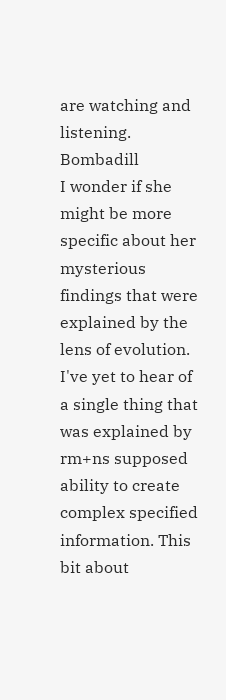are watching and listening. Bombadill
I wonder if she might be more specific about her mysterious findings that were explained by the lens of evolution. I've yet to hear of a single thing that was explained by rm+ns supposed ability to create complex specified information. This bit about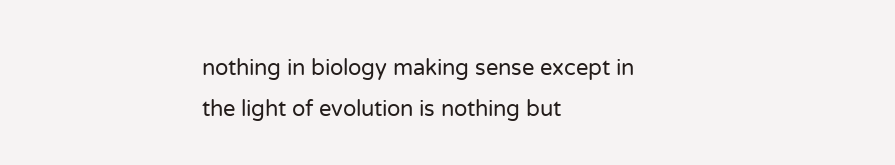nothing in biology making sense except in the light of evolution is nothing but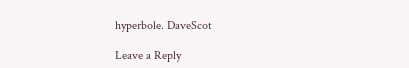hyperbole. DaveScot

Leave a Reply